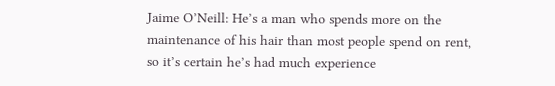Jaime O’Neill: He’s a man who spends more on the maintenance of his hair than most people spend on rent, so it’s certain he’s had much experience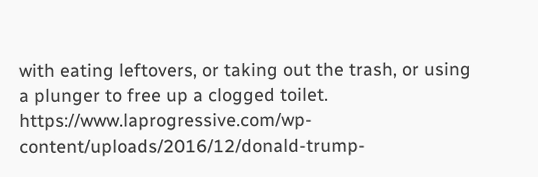with eating leftovers, or taking out the trash, or using a plunger to free up a clogged toilet. https://www.laprogressive.com/wp-content/uploads/2016/12/donald-trump-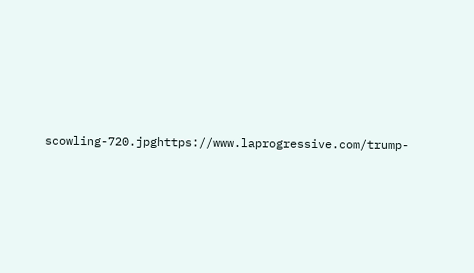scowling-720.jpghttps://www.laprogressive.com/trump-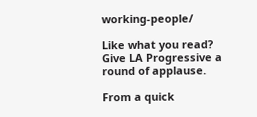working-people/

Like what you read? Give LA Progressive a round of applause.

From a quick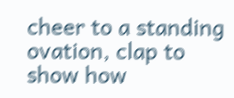cheer to a standing ovation, clap to show how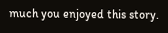much you enjoyed this story.